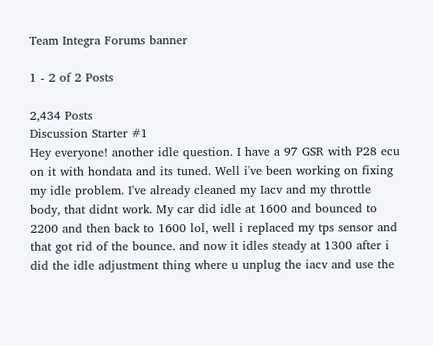Team Integra Forums banner

1 - 2 of 2 Posts

2,434 Posts
Discussion Starter #1
Hey everyone! another idle question. I have a 97 GSR with P28 ecu on it with hondata and its tuned. Well i've been working on fixing my idle problem. I've already cleaned my Iacv and my throttle body, that didnt work. My car did idle at 1600 and bounced to 2200 and then back to 1600 lol, well i replaced my tps sensor and that got rid of the bounce. and now it idles steady at 1300 after i did the idle adjustment thing where u unplug the iacv and use the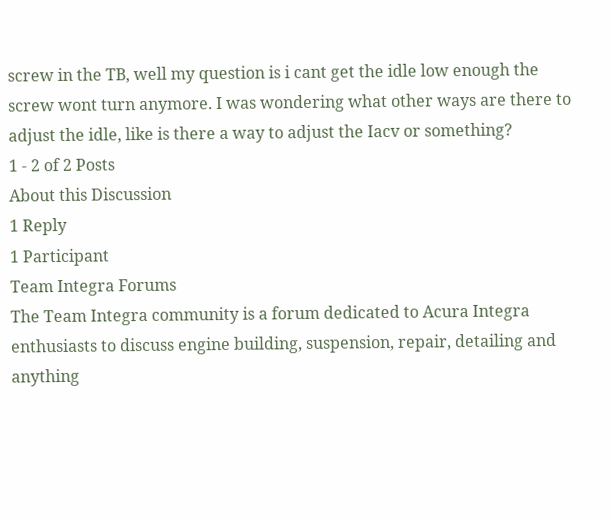screw in the TB, well my question is i cant get the idle low enough the screw wont turn anymore. I was wondering what other ways are there to adjust the idle, like is there a way to adjust the Iacv or something?
1 - 2 of 2 Posts
About this Discussion
1 Reply
1 Participant
Team Integra Forums
The Team Integra community is a forum dedicated to Acura Integra enthusiasts to discuss engine building, suspension, repair, detailing and anything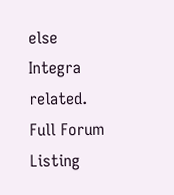else Integra related.
Full Forum Listing